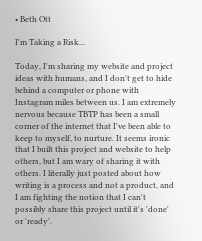• Beth Ott

I'm Taking a Risk...

Today, I'm sharing my website and project ideas with humans, and I don't get to hide behind a computer or phone with Instagram miles between us. I am extremely nervous because TBTP has been a small corner of the internet that I've been able to keep to myself, to nurture. It seems ironic that I built this project and website to help others, but I am wary of sharing it with others. I literally just posted about how writing is a process and not a product, and I am fighting the notion that I can't possibly share this project until it's 'done' or 'ready'.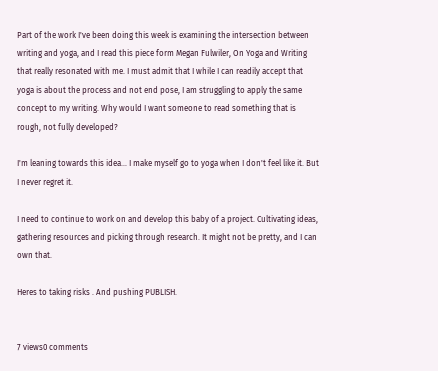Part of the work I've been doing this week is examining the intersection between writing and yoga, and I read this piece form Megan Fulwiler, On Yoga and Writing that really resonated with me. I must admit that I while I can readily accept that yoga is about the process and not end pose, I am struggling to apply the same concept to my writing. Why would I want someone to read something that is rough, not fully developed?

I'm leaning towards this idea... I make myself go to yoga when I don't feel like it. But I never regret it.

I need to continue to work on and develop this baby of a project. Cultivating ideas, gathering resources and picking through research. It might not be pretty, and I can own that.

Heres to taking risks . And pushing PUBLISH.


7 views0 comments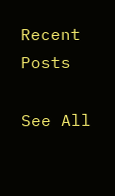Recent Posts

See All